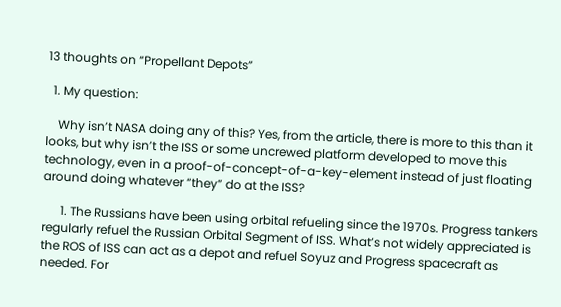13 thoughts on “Propellant Depots”

  1. My question:

    Why isn’t NASA doing any of this? Yes, from the article, there is more to this than it looks, but why isn’t the ISS or some uncrewed platform developed to move this technology, even in a proof-of-concept-of-a-key-element instead of just floating around doing whatever “they” do at the ISS?

      1. The Russians have been using orbital refueling since the 1970s. Progress tankers regularly refuel the Russian Orbital Segment of ISS. What’s not widely appreciated is the ROS of ISS can act as a depot and refuel Soyuz and Progress spacecraft as needed. For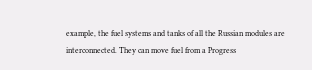example, the fuel systems and tanks of all the Russian modules are interconnected. They can move fuel from a Progress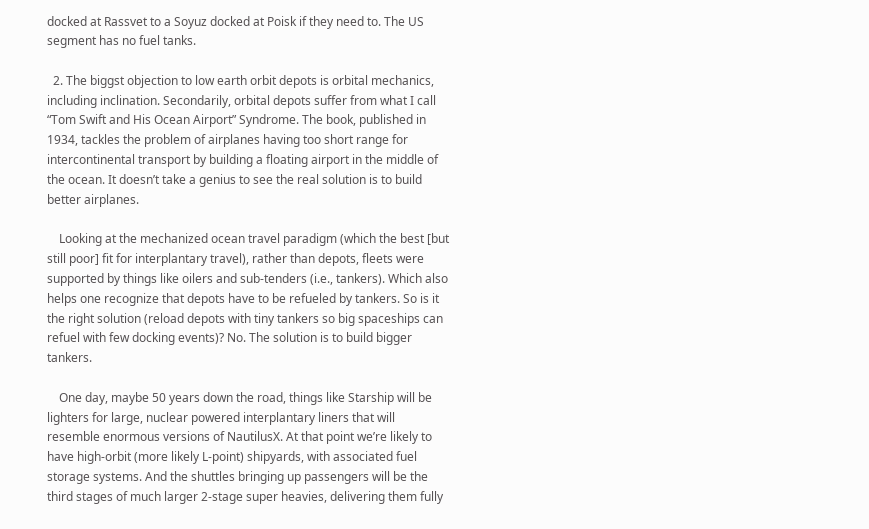docked at Rassvet to a Soyuz docked at Poisk if they need to. The US segment has no fuel tanks.

  2. The biggst objection to low earth orbit depots is orbital mechanics, including inclination. Secondarily, orbital depots suffer from what I call “Tom Swift and His Ocean Airport” Syndrome. The book, published in 1934, tackles the problem of airplanes having too short range for intercontinental transport by building a floating airport in the middle of the ocean. It doesn’t take a genius to see the real solution is to build better airplanes.

    Looking at the mechanized ocean travel paradigm (which the best [but still poor] fit for interplantary travel), rather than depots, fleets were supported by things like oilers and sub-tenders (i.e., tankers). Which also helps one recognize that depots have to be refueled by tankers. So is it the right solution (reload depots with tiny tankers so big spaceships can refuel with few docking events)? No. The solution is to build bigger tankers.

    One day, maybe 50 years down the road, things like Starship will be lighters for large, nuclear powered interplantary liners that will resemble enormous versions of NautilusX. At that point we’re likely to have high-orbit (more likely L-point) shipyards, with associated fuel storage systems. And the shuttles bringing up passengers will be the third stages of much larger 2-stage super heavies, delivering them fully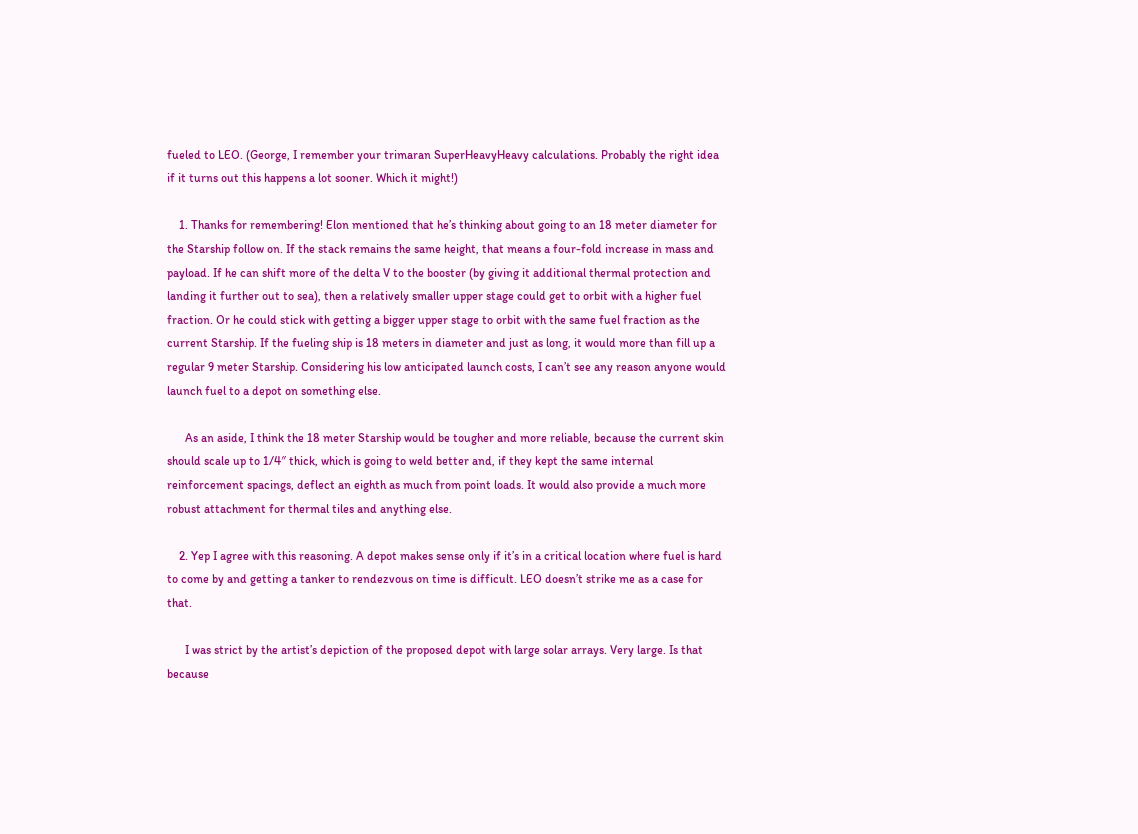fueled to LEO. (George, I remember your trimaran SuperHeavyHeavy calculations. Probably the right idea if it turns out this happens a lot sooner. Which it might!)

    1. Thanks for remembering! Elon mentioned that he’s thinking about going to an 18 meter diameter for the Starship follow on. If the stack remains the same height, that means a four-fold increase in mass and payload. If he can shift more of the delta V to the booster (by giving it additional thermal protection and landing it further out to sea), then a relatively smaller upper stage could get to orbit with a higher fuel fraction. Or he could stick with getting a bigger upper stage to orbit with the same fuel fraction as the current Starship. If the fueling ship is 18 meters in diameter and just as long, it would more than fill up a regular 9 meter Starship. Considering his low anticipated launch costs, I can’t see any reason anyone would launch fuel to a depot on something else.

      As an aside, I think the 18 meter Starship would be tougher and more reliable, because the current skin should scale up to 1/4″ thick, which is going to weld better and, if they kept the same internal reinforcement spacings, deflect an eighth as much from point loads. It would also provide a much more robust attachment for thermal tiles and anything else.

    2. Yep I agree with this reasoning. A depot makes sense only if it’s in a critical location where fuel is hard to come by and getting a tanker to rendezvous on time is difficult. LEO doesn’t strike me as a case for that.

      I was strict by the artist’s depiction of the proposed depot with large solar arrays. Very large. Is that because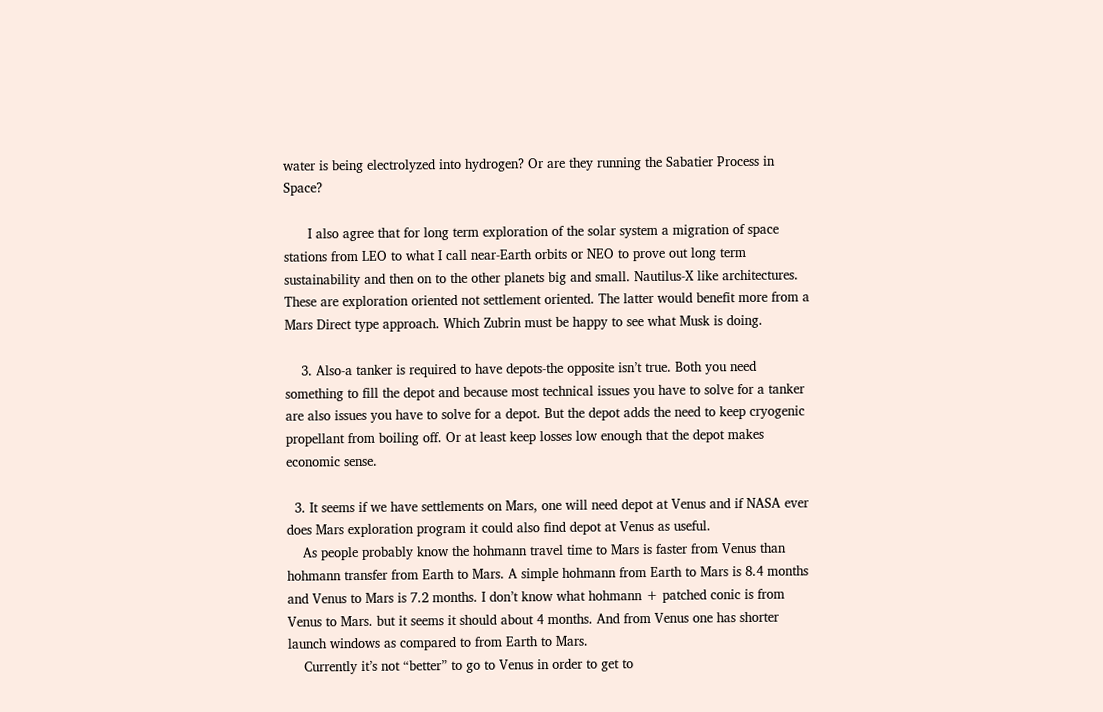water is being electrolyzed into hydrogen? Or are they running the Sabatier Process in Space?

      I also agree that for long term exploration of the solar system a migration of space stations from LEO to what I call near-Earth orbits or NEO to prove out long term sustainability and then on to the other planets big and small. Nautilus-X like architectures. These are exploration oriented not settlement oriented. The latter would benefit more from a Mars Direct type approach. Which Zubrin must be happy to see what Musk is doing.

    3. Also-a tanker is required to have depots-the opposite isn’t true. Both you need something to fill the depot and because most technical issues you have to solve for a tanker are also issues you have to solve for a depot. But the depot adds the need to keep cryogenic propellant from boiling off. Or at least keep losses low enough that the depot makes economic sense.

  3. It seems if we have settlements on Mars, one will need depot at Venus and if NASA ever does Mars exploration program it could also find depot at Venus as useful.
    As people probably know the hohmann travel time to Mars is faster from Venus than hohmann transfer from Earth to Mars. A simple hohmann from Earth to Mars is 8.4 months and Venus to Mars is 7.2 months. I don’t know what hohmann + patched conic is from Venus to Mars. but it seems it should about 4 months. And from Venus one has shorter launch windows as compared to from Earth to Mars.
    Currently it’s not “better” to go to Venus in order to get to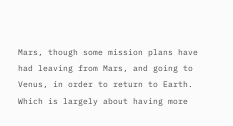Mars, though some mission plans have had leaving from Mars, and going to Venus, in order to return to Earth. Which is largely about having more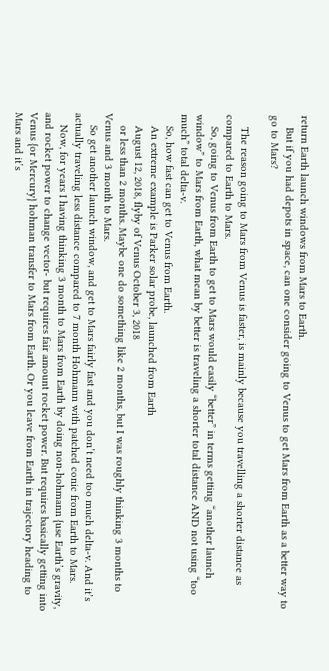return Earth launch windows from Mars to Earth.
    But if you had depots in space, can one consider going to Venus to get Mars from Earth as a better way to go to Mars?

    The reason going to Mars from Venus is faster, is mainly because you travelling a shorter distance as compared to Earth to Mars.
    So, going to Venus from Earth to get to Mars would easily “better” in terms getting “another launch window” to Mars from Earth, what mean by better is traveling a shorter total distance AND not using “too much” total delta-v.
    So, how fast can get to Venus from Earth.
    An extreme example is Parker solar probe, launched from Earth
    August 12, 2018, flyby of Venus October 3, 2018
    or less than 2 months. Maybe one do something like 2 months, but I was roughly thinking 3 months to Venus and 3 month to Mars.
    So get another launch window, and get to Mars fairly fast and you don’t need too much delta-v. And it’s actually traveling less distance compared to 7 month Hohmann with patched conic from Earth to Mars.
    Now, for years I having thinking 3 month to Mars from Earth by doing non-hohmann {use Earth’s gravity, and rocket power to change vector- but requires fair amount rocket power. But requires basically getting into Venus {or Mercury} hohman transfer to Mars from Earth. Or you leave from Earth in trajectory heading to Mars and it’s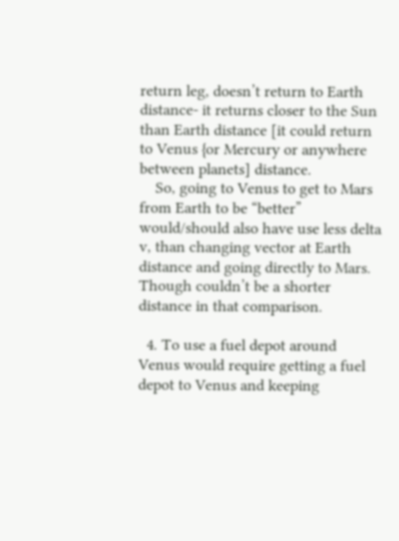return leg, doesn’t return to Earth distance- it returns closer to the Sun than Earth distance [it could return to Venus {or Mercury or anywhere between planets] distance.
    So, going to Venus to get to Mars from Earth to be “better” would/should also have use less delta v, than changing vector at Earth distance and going directly to Mars. Though couldn’t be a shorter distance in that comparison.

  4. To use a fuel depot around Venus would require getting a fuel depot to Venus and keeping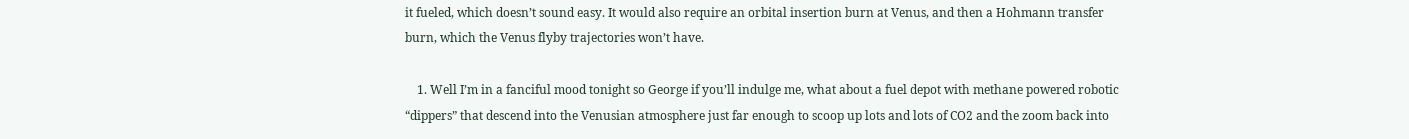it fueled, which doesn’t sound easy. It would also require an orbital insertion burn at Venus, and then a Hohmann transfer burn, which the Venus flyby trajectories won’t have.

    1. Well I’m in a fanciful mood tonight so George if you’ll indulge me, what about a fuel depot with methane powered robotic “dippers” that descend into the Venusian atmosphere just far enough to scoop up lots and lots of CO2 and the zoom back into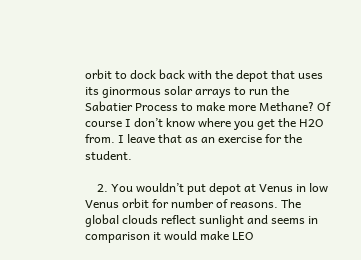orbit to dock back with the depot that uses its ginormous solar arrays to run the Sabatier Process to make more Methane? Of course I don’t know where you get the H2O from. I leave that as an exercise for the student.

    2. You wouldn’t put depot at Venus in low Venus orbit for number of reasons. The global clouds reflect sunlight and seems in comparison it would make LEO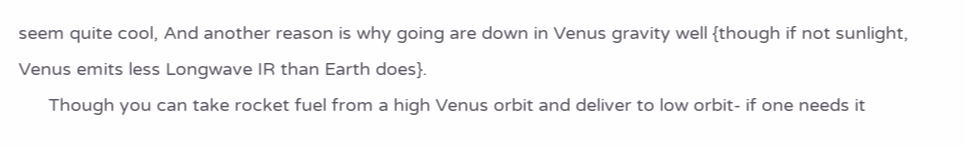seem quite cool, And another reason is why going are down in Venus gravity well {though if not sunlight, Venus emits less Longwave IR than Earth does}.
      Though you can take rocket fuel from a high Venus orbit and deliver to low orbit- if one needs it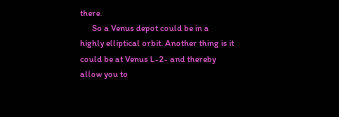there.
      So a Venus depot could be in a highly elliptical orbit. Another thing is it could be at Venus L-2- and thereby allow you to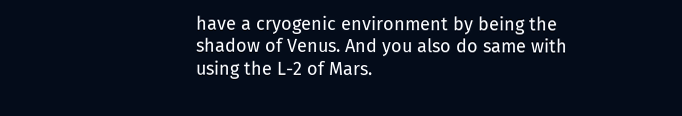have a cryogenic environment by being the shadow of Venus. And you also do same with using the L-2 of Mars.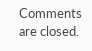Comments are closed.